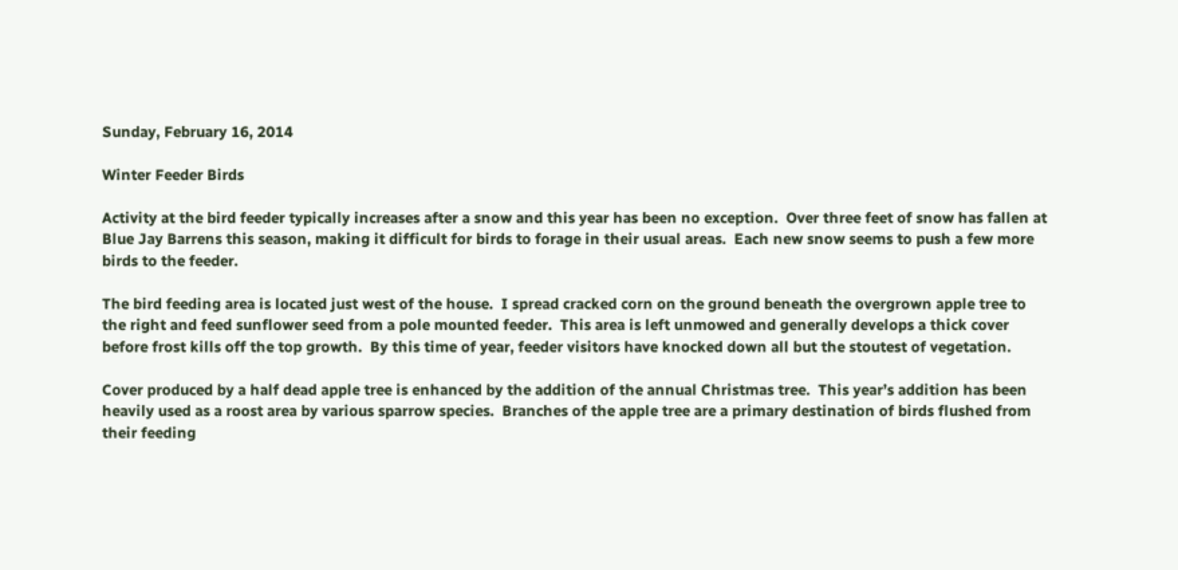Sunday, February 16, 2014

Winter Feeder Birds

Activity at the bird feeder typically increases after a snow and this year has been no exception.  Over three feet of snow has fallen at Blue Jay Barrens this season, making it difficult for birds to forage in their usual areas.  Each new snow seems to push a few more birds to the feeder.

The bird feeding area is located just west of the house.  I spread cracked corn on the ground beneath the overgrown apple tree to the right and feed sunflower seed from a pole mounted feeder.  This area is left unmowed and generally develops a thick cover before frost kills off the top growth.  By this time of year, feeder visitors have knocked down all but the stoutest of vegetation.

Cover produced by a half dead apple tree is enhanced by the addition of the annual Christmas tree.  This year’s addition has been heavily used as a roost area by various sparrow species.  Branches of the apple tree are a primary destination of birds flushed from their feeding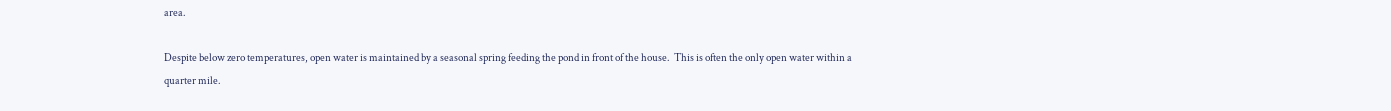area.

Despite below zero temperatures, open water is maintained by a seasonal spring feeding the pond in front of the house.  This is often the only open water within a quarter mile.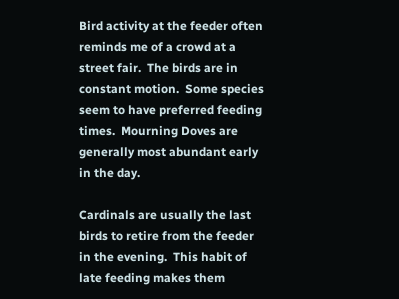Bird activity at the feeder often reminds me of a crowd at a street fair.  The birds are in constant motion.  Some species seem to have preferred feeding times.  Mourning Doves are generally most abundant early in the day.

Cardinals are usually the last birds to retire from the feeder in the evening.  This habit of late feeding makes them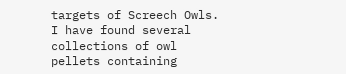targets of Screech Owls.  I have found several collections of owl pellets containing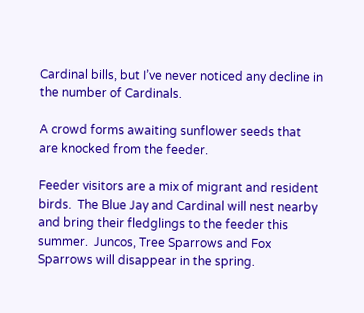Cardinal bills, but I’ve never noticed any decline in the number of Cardinals.

A crowd forms awaiting sunflower seeds that are knocked from the feeder.

Feeder visitors are a mix of migrant and resident birds.  The Blue Jay and Cardinal will nest nearby and bring their fledglings to the feeder this summer.  Juncos, Tree Sparrows and Fox Sparrows will disappear in the spring.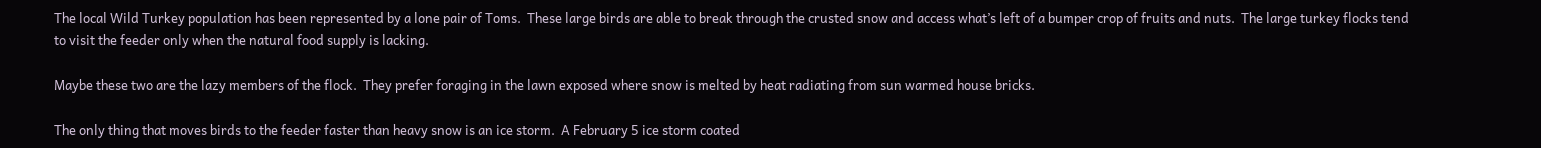The local Wild Turkey population has been represented by a lone pair of Toms.  These large birds are able to break through the crusted snow and access what’s left of a bumper crop of fruits and nuts.  The large turkey flocks tend to visit the feeder only when the natural food supply is lacking.

Maybe these two are the lazy members of the flock.  They prefer foraging in the lawn exposed where snow is melted by heat radiating from sun warmed house bricks.

The only thing that moves birds to the feeder faster than heavy snow is an ice storm.  A February 5 ice storm coated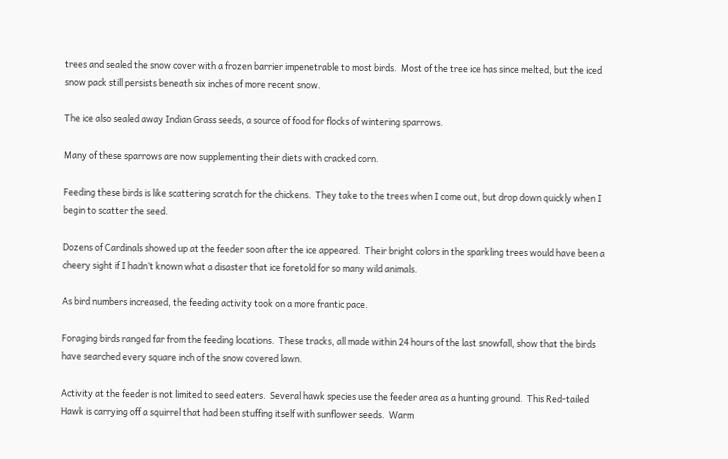trees and sealed the snow cover with a frozen barrier impenetrable to most birds.  Most of the tree ice has since melted, but the iced snow pack still persists beneath six inches of more recent snow.

The ice also sealed away Indian Grass seeds, a source of food for flocks of wintering sparrows.

Many of these sparrows are now supplementing their diets with cracked corn.

Feeding these birds is like scattering scratch for the chickens.  They take to the trees when I come out, but drop down quickly when I begin to scatter the seed.

Dozens of Cardinals showed up at the feeder soon after the ice appeared.  Their bright colors in the sparkling trees would have been a cheery sight if I hadn’t known what a disaster that ice foretold for so many wild animals.

As bird numbers increased, the feeding activity took on a more frantic pace.

Foraging birds ranged far from the feeding locations.  These tracks, all made within 24 hours of the last snowfall, show that the birds have searched every square inch of the snow covered lawn.

Activity at the feeder is not limited to seed eaters.  Several hawk species use the feeder area as a hunting ground.  This Red-tailed Hawk is carrying off a squirrel that had been stuffing itself with sunflower seeds.  Warm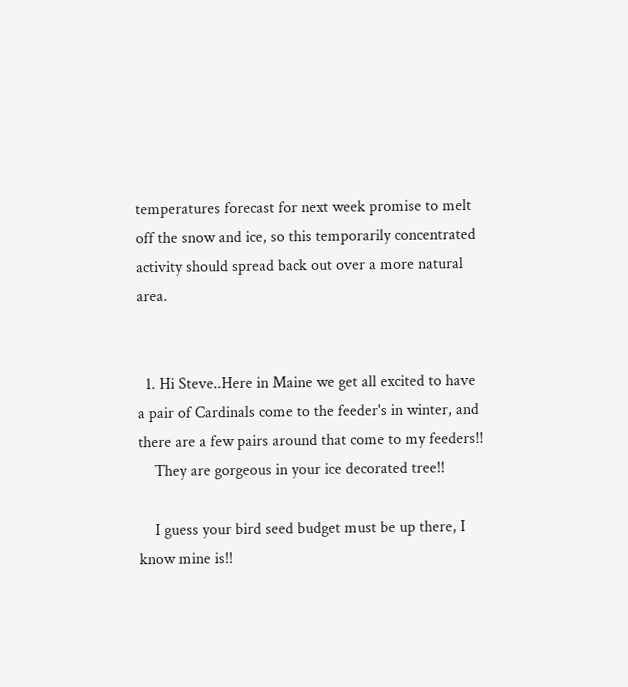temperatures forecast for next week promise to melt off the snow and ice, so this temporarily concentrated activity should spread back out over a more natural area.


  1. Hi Steve..Here in Maine we get all excited to have a pair of Cardinals come to the feeder's in winter, and there are a few pairs around that come to my feeders!!
    They are gorgeous in your ice decorated tree!!

    I guess your bird seed budget must be up there, I know mine is!!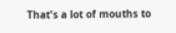That's a lot of mouths to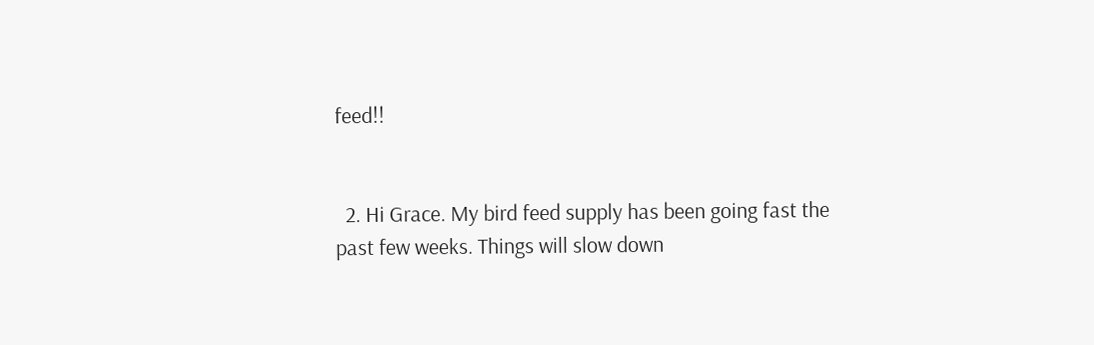feed!!


  2. Hi Grace. My bird feed supply has been going fast the past few weeks. Things will slow down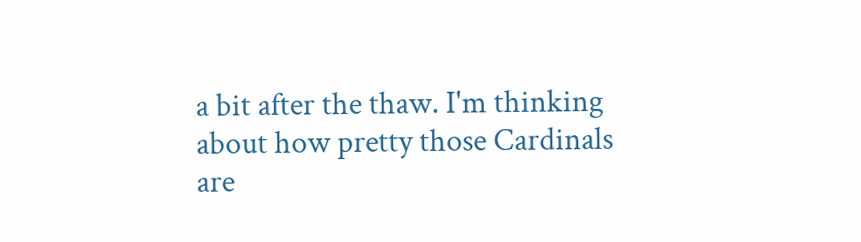a bit after the thaw. I'm thinking about how pretty those Cardinals are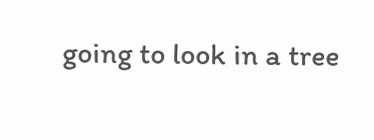going to look in a tree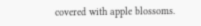covered with apple blossoms.